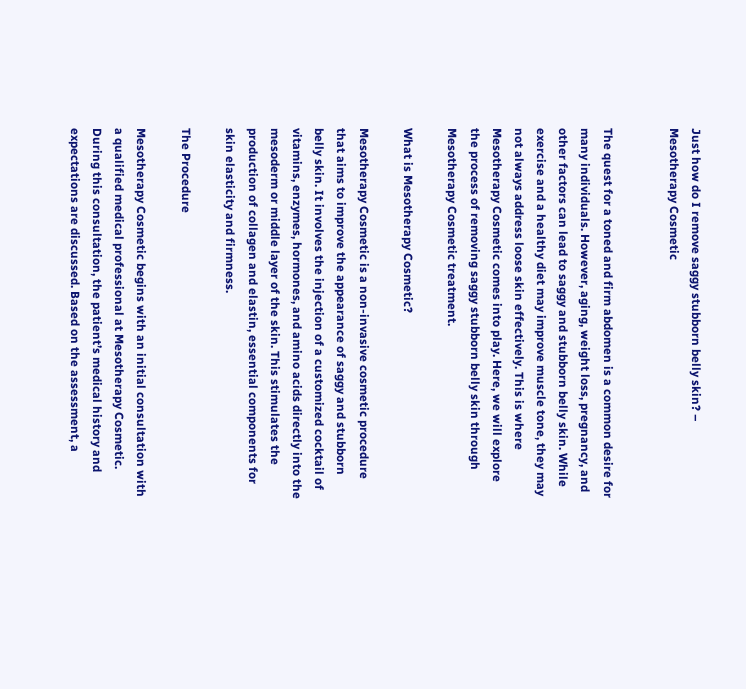Just how do I remove saggy stubborn belly skin? – Mesotherapy Cosmetic


The quest for a toned and firm abdomen is a common desire for many individuals. However, aging, weight loss, pregnancy, and other factors can lead to saggy and stubborn belly skin. While exercise and a healthy diet may improve muscle tone, they may not always address loose skin effectively. This is where Mesotherapy Cosmetic comes into play. Here, we will explore the process of removing saggy stubborn belly skin through Mesotherapy Cosmetic treatment.

What is Mesotherapy Cosmetic?

Mesotherapy Cosmetic is a non-invasive cosmetic procedure that aims to improve the appearance of saggy and stubborn belly skin. It involves the injection of a customized cocktail of vitamins, enzymes, hormones, and amino acids directly into the mesoderm or middle layer of the skin. This stimulates the production of collagen and elastin, essential components for skin elasticity and firmness.

The Procedure

Mesotherapy Cosmetic begins with an initial consultation with a qualified medical professional at Mesotherapy Cosmetic. During this consultation, the patient’s medical history and expectations are discussed. Based on the assessment, a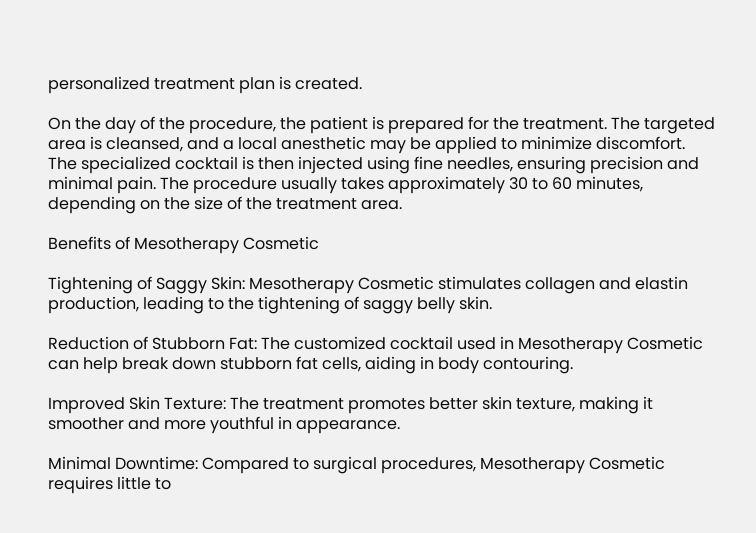personalized treatment plan is created.

On the day of the procedure, the patient is prepared for the treatment. The targeted area is cleansed, and a local anesthetic may be applied to minimize discomfort. The specialized cocktail is then injected using fine needles, ensuring precision and minimal pain. The procedure usually takes approximately 30 to 60 minutes, depending on the size of the treatment area.

Benefits of Mesotherapy Cosmetic

Tightening of Saggy Skin: Mesotherapy Cosmetic stimulates collagen and elastin production, leading to the tightening of saggy belly skin.

Reduction of Stubborn Fat: The customized cocktail used in Mesotherapy Cosmetic can help break down stubborn fat cells, aiding in body contouring.

Improved Skin Texture: The treatment promotes better skin texture, making it smoother and more youthful in appearance.

Minimal Downtime: Compared to surgical procedures, Mesotherapy Cosmetic requires little to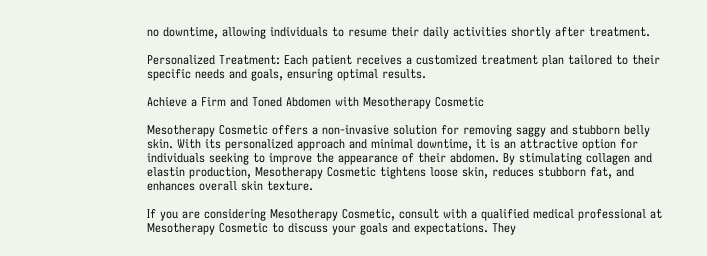no downtime, allowing individuals to resume their daily activities shortly after treatment.

Personalized Treatment: Each patient receives a customized treatment plan tailored to their specific needs and goals, ensuring optimal results.

Achieve a Firm and Toned Abdomen with Mesotherapy Cosmetic

Mesotherapy Cosmetic offers a non-invasive solution for removing saggy and stubborn belly skin. With its personalized approach and minimal downtime, it is an attractive option for individuals seeking to improve the appearance of their abdomen. By stimulating collagen and elastin production, Mesotherapy Cosmetic tightens loose skin, reduces stubborn fat, and enhances overall skin texture.

If you are considering Mesotherapy Cosmetic, consult with a qualified medical professional at Mesotherapy Cosmetic to discuss your goals and expectations. They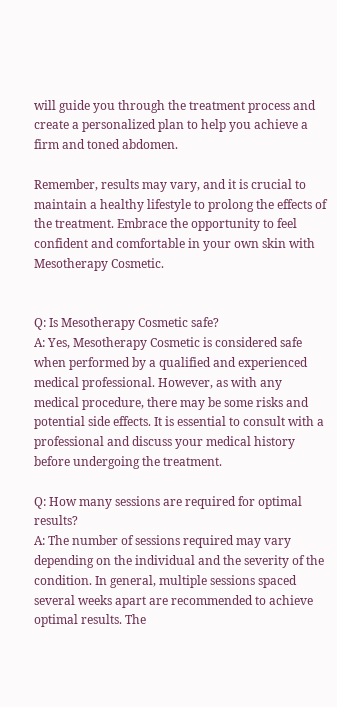will guide you through the treatment process and create a personalized plan to help you achieve a firm and toned abdomen.

Remember, results may vary, and it is crucial to maintain a healthy lifestyle to prolong the effects of the treatment. Embrace the opportunity to feel confident and comfortable in your own skin with Mesotherapy Cosmetic.


Q: Is Mesotherapy Cosmetic safe?
A: Yes, Mesotherapy Cosmetic is considered safe when performed by a qualified and experienced medical professional. However, as with any medical procedure, there may be some risks and potential side effects. It is essential to consult with a professional and discuss your medical history before undergoing the treatment.

Q: How many sessions are required for optimal results?
A: The number of sessions required may vary depending on the individual and the severity of the condition. In general, multiple sessions spaced several weeks apart are recommended to achieve optimal results. The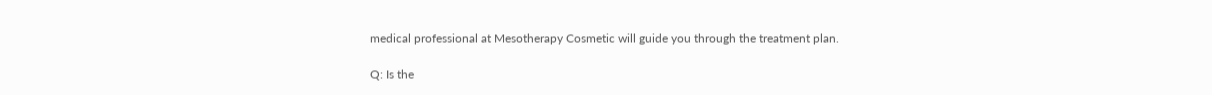medical professional at Mesotherapy Cosmetic will guide you through the treatment plan.

Q: Is the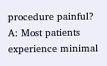procedure painful?
A: Most patients experience minimal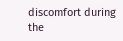discomfort during the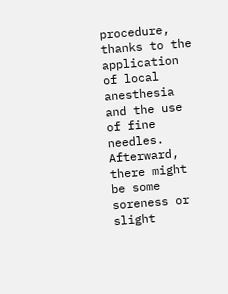procedure, thanks to the application of local anesthesia and the use of fine needles. Afterward, there might be some soreness or slight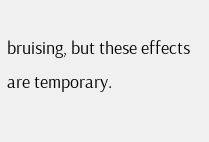bruising, but these effects are temporary.